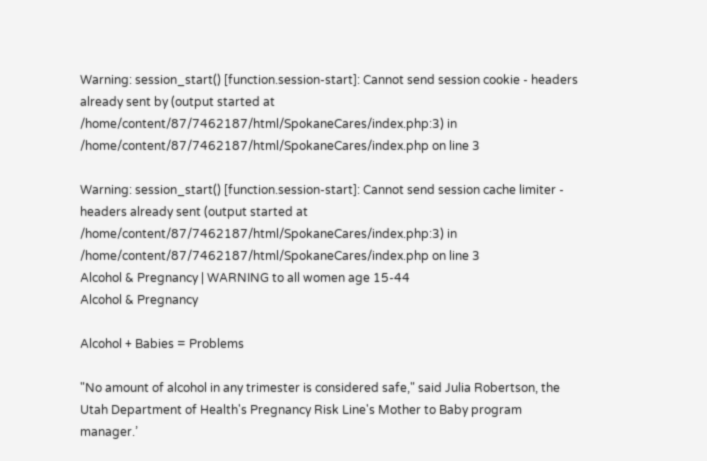Warning: session_start() [function.session-start]: Cannot send session cookie - headers already sent by (output started at /home/content/87/7462187/html/SpokaneCares/index.php:3) in /home/content/87/7462187/html/SpokaneCares/index.php on line 3

Warning: session_start() [function.session-start]: Cannot send session cache limiter - headers already sent (output started at /home/content/87/7462187/html/SpokaneCares/index.php:3) in /home/content/87/7462187/html/SpokaneCares/index.php on line 3
Alcohol & Pregnancy | WARNING to all women age 15-44
Alcohol & Pregnancy

Alcohol + Babies = Problems

"No amount of alcohol in any trimester is considered safe," said Julia Robertson, the Utah Department of Health's Pregnancy Risk Line's Mother to Baby program manager.’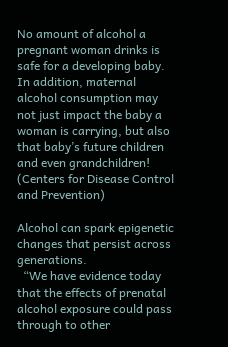No amount of alcohol a pregnant woman drinks is safe for a developing baby.  In addition, maternal alcohol consumption may not just impact the baby a woman is carrying, but also that baby’s future children and even grandchildren!  (Centers for Disease Control and Prevention)

Alcohol can spark epigenetic changes that persist across generations.
  “We have evidence today that the effects of prenatal alcohol exposure could pass through to other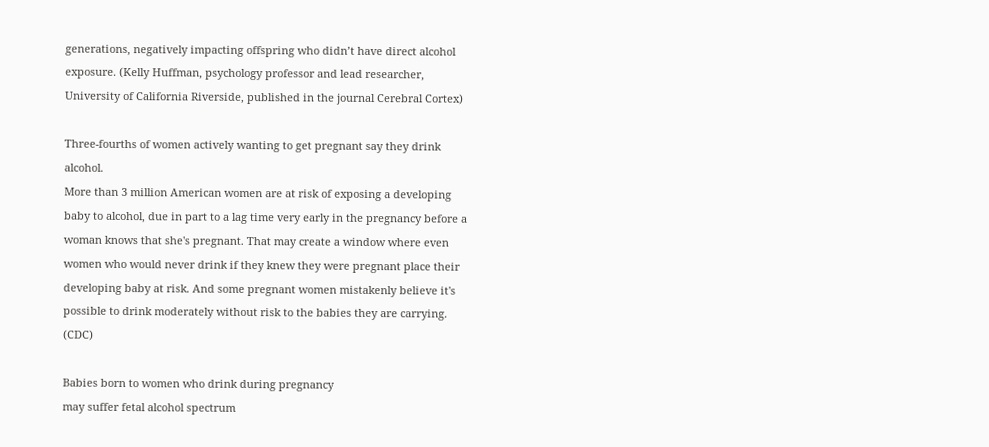generations, negatively impacting offspring who didn’t have direct alcohol exposure. (Kelly Huffman, psychology professor and lead researcher, University of California Riverside, published in the journal Cerebral Cortex)

Three-fourths of women actively wanting to get pregnant say they drink alcohol.
More than 3 million American women are at risk of exposing a developing baby to alcohol, due in part to a lag time very early in the pregnancy before a woman knows that she's pregnant. That may create a window where even women who would never drink if they knew they were pregnant place their developing baby at risk. And some pregnant women mistakenly believe it's possible to drink moderately without risk to the babies they are carrying.  (CDC)

Babies born to women who drink during pregnancy
may suffer fetal alcohol spectrum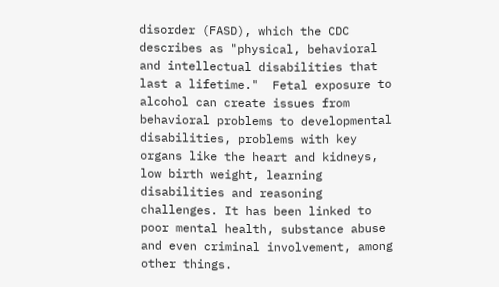disorder (FASD), which the CDC describes as "physical, behavioral and intellectual disabilities that last a lifetime."  Fetal exposure to alcohol can create issues from behavioral problems to developmental disabilities, problems with key organs like the heart and kidneys, low birth weight, learning disabilities and reasoning challenges. It has been linked to poor mental health, substance abuse and even criminal involvement, among other things.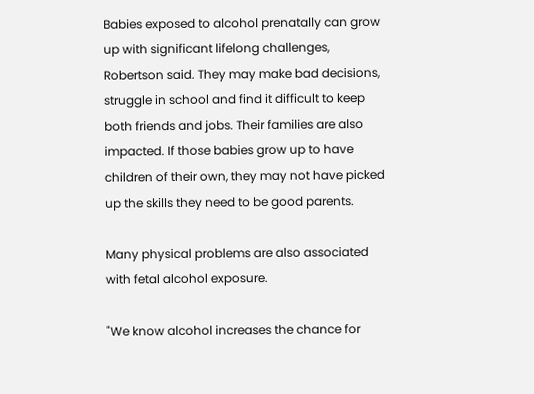Babies exposed to alcohol prenatally can grow up with significant lifelong challenges, Robertson said. They may make bad decisions, struggle in school and find it difficult to keep both friends and jobs. Their families are also impacted. If those babies grow up to have children of their own, they may not have picked up the skills they need to be good parents.

Many physical problems are also associated with fetal alcohol exposure.

"We know alcohol increases the chance for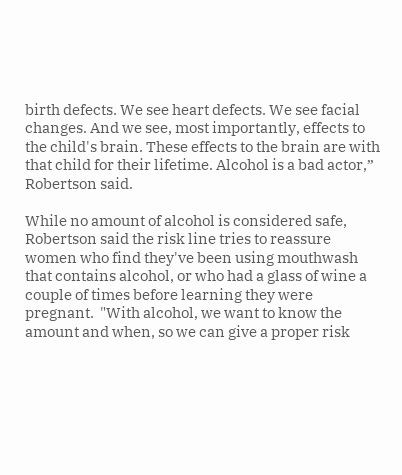birth defects. We see heart defects. We see facial changes. And we see, most importantly, effects to the child's brain. These effects to the brain are with that child for their lifetime. Alcohol is a bad actor,” Robertson said.

While no amount of alcohol is considered safe, Robertson said the risk line tries to reassure women who find they've been using mouthwash that contains alcohol, or who had a glass of wine a couple of times before learning they were pregnant.  "With alcohol, we want to know the amount and when, so we can give a proper risk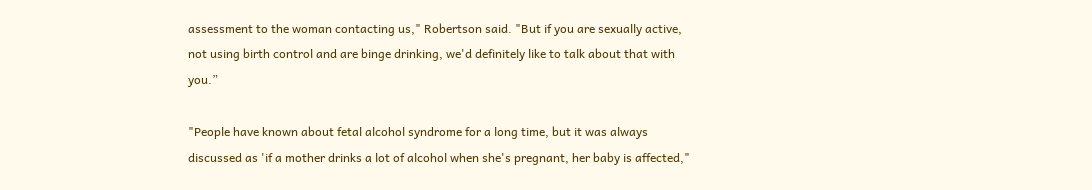assessment to the woman contacting us," Robertson said. "But if you are sexually active, not using birth control and are binge drinking, we'd definitely like to talk about that with you.”

"People have known about fetal alcohol syndrome for a long time, but it was always discussed as 'if a mother drinks a lot of alcohol when she's pregnant, her baby is affected,"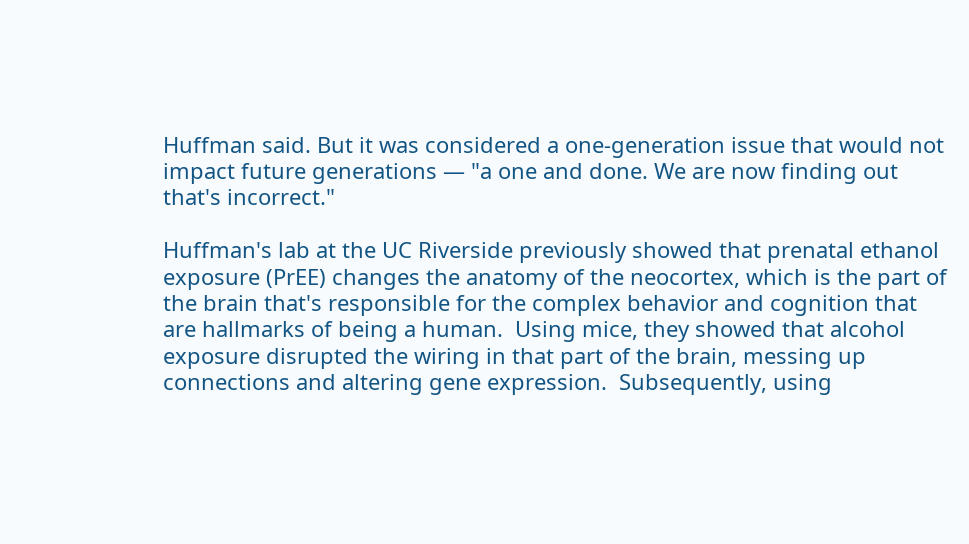Huffman said. But it was considered a one-generation issue that would not impact future generations — "a one and done. We are now finding out that's incorrect."

Huffman's lab at the UC Riverside previously showed that prenatal ethanol exposure (PrEE) changes the anatomy of the neocortex, which is the part of the brain that's responsible for the complex behavior and cognition that are hallmarks of being a human.  Using mice, they showed that alcohol exposure disrupted the wiring in that part of the brain, messing up connections and altering gene expression.  Subsequently, using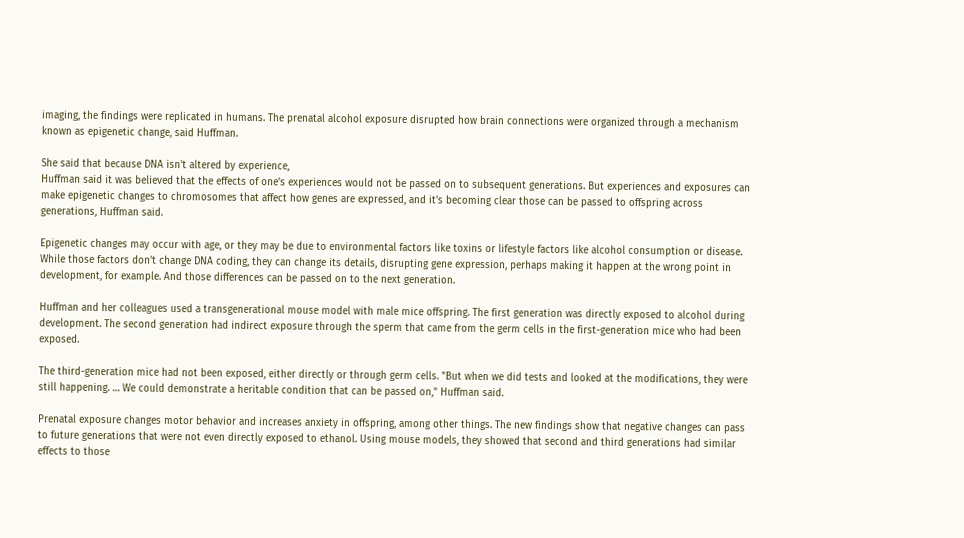imaging, the findings were replicated in humans. The prenatal alcohol exposure disrupted how brain connections were organized through a mechanism known as epigenetic change, said Huffman.

She said that because DNA isn't altered by experience,
Huffman said it was believed that the effects of one's experiences would not be passed on to subsequent generations. But experiences and exposures can make epigenetic changes to chromosomes that affect how genes are expressed, and it's becoming clear those can be passed to offspring across generations, Huffman said.

Epigenetic changes may occur with age, or they may be due to environmental factors like toxins or lifestyle factors like alcohol consumption or disease. While those factors don't change DNA coding, they can change its details, disrupting gene expression, perhaps making it happen at the wrong point in development, for example. And those differences can be passed on to the next generation.

Huffman and her colleagues used a transgenerational mouse model with male mice offspring. The first generation was directly exposed to alcohol during development. The second generation had indirect exposure through the sperm that came from the germ cells in the first-generation mice who had been exposed.

The third-generation mice had not been exposed, either directly or through germ cells. "But when we did tests and looked at the modifications, they were still happening. … We could demonstrate a heritable condition that can be passed on," Huffman said.

Prenatal exposure changes motor behavior and increases anxiety in offspring, among other things. The new findings show that negative changes can pass to future generations that were not even directly exposed to ethanol. Using mouse models, they showed that second and third generations had similar effects to those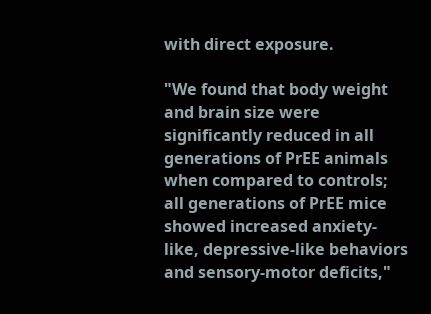with direct exposure.

"We found that body weight and brain size were significantly reduced in all generations of PrEE animals when compared to controls; all generations of PrEE mice showed increased anxiety-like, depressive-like behaviors and sensory-motor deficits,"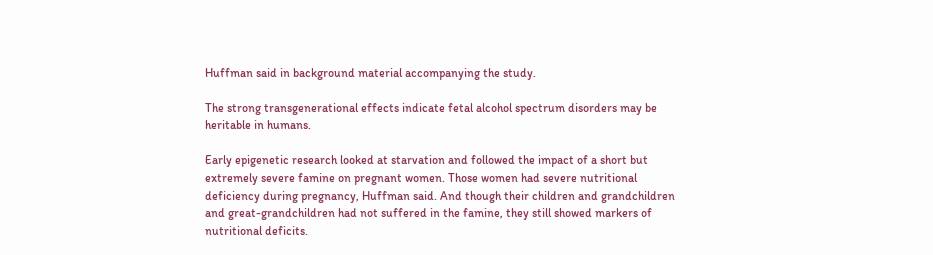Huffman said in background material accompanying the study.

The strong transgenerational effects indicate fetal alcohol spectrum disorders may be heritable in humans.

Early epigenetic research looked at starvation and followed the impact of a short but extremely severe famine on pregnant women. Those women had severe nutritional deficiency during pregnancy, Huffman said. And though their children and grandchildren and great-grandchildren had not suffered in the famine, they still showed markers of nutritional deficits.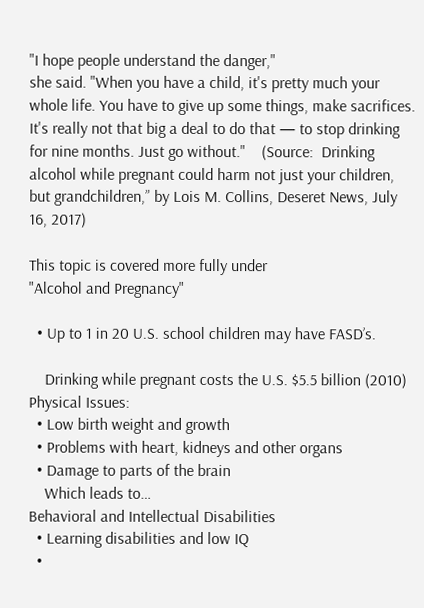"I hope people understand the danger,"
she said. "When you have a child, it's pretty much your whole life. You have to give up some things, make sacrifices. It's really not that big a deal to do that — to stop drinking for nine months. Just go without."    (Source:  Drinking alcohol while pregnant could harm not just your children, but grandchildren,” by Lois M. Collins, Deseret News, July 16, 2017)

This topic is covered more fully under
"Alcohol and Pregnancy"

  • Up to 1 in 20 U.S. school children may have FASD’s.

    Drinking while pregnant costs the U.S. $5.5 billion (2010)
Physical Issues:
  • Low birth weight and growth
  • Problems with heart, kidneys and other organs
  • Damage to parts of the brain
    Which leads to…
Behavioral and Intellectual Disabilities
  • Learning disabilities and low IQ
  •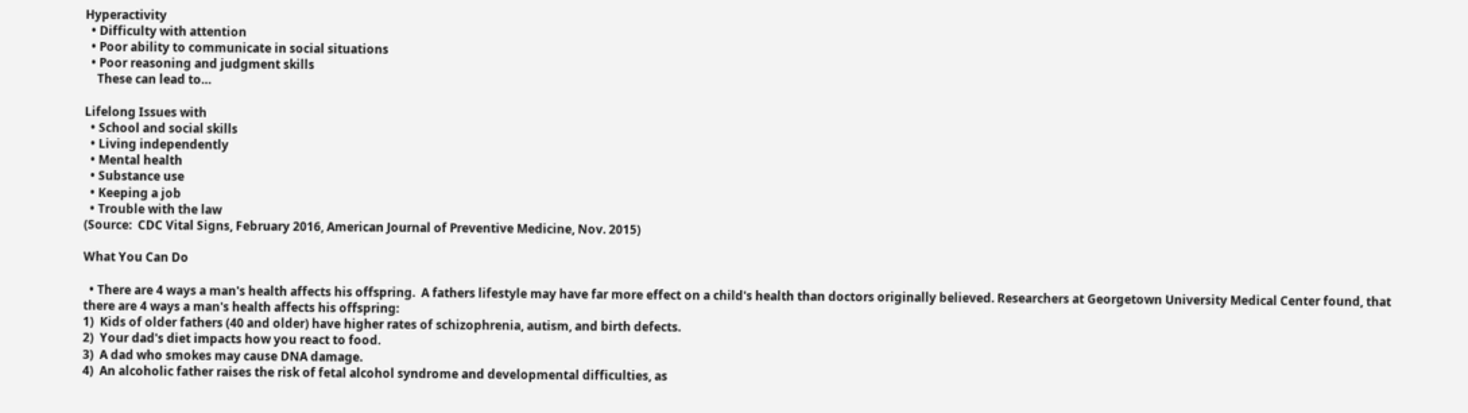Hyperactivity
  • Difficulty with attention
  • Poor ability to communicate in social situations
  • Poor reasoning and judgment skills
    These can lead to…

Lifelong Issues with
  • School and social skills
  • Living independently
  • Mental health
  • Substance use
  • Keeping a job
  • Trouble with the law
(Source:  CDC Vital Signs, February 2016, American Journal of Preventive Medicine, Nov. 2015)

What You Can Do

  • There are 4 ways a man's health affects his offspring.  A fathers lifestyle may have far more effect on a child's health than doctors originally believed. Researchers at Georgetown University Medical Center found, that there are 4 ways a man's health affects his offspring:
1)  Kids of older fathers (40 and older) have higher rates of schizophrenia, autism, and birth defects.
2)  Your dad's diet impacts how you react to food.
3)  A dad who smokes may cause DNA damage.
4)  An alcoholic father raises the risk of fetal alcohol syndrome and developmental difficulties, as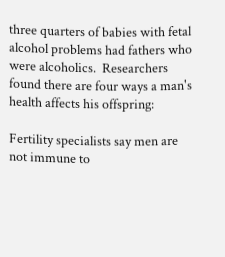three quarters of babies with fetal alcohol problems had fathers who were alcoholics.  Researchers found there are four ways a man's health affects his offspring:

Fertility specialists say men are not immune to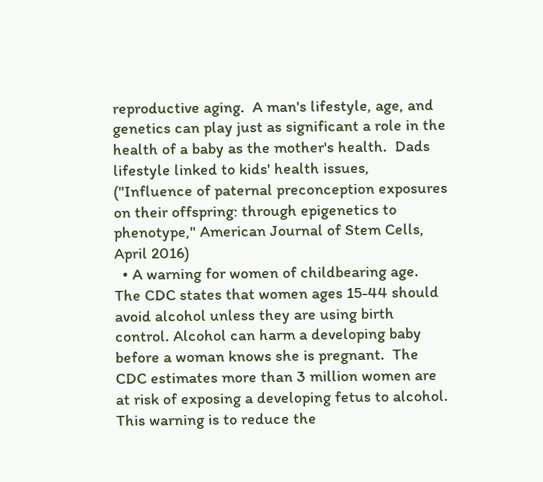reproductive aging.  A man's lifestyle, age, and genetics can play just as significant a role in the health of a baby as the mother's health.  Dads lifestyle linked to kids' health issues,  ("Influence of paternal preconception exposures on their offspring: through epigenetics to phenotype," American Journal of Stem Cells, April 2016)
  • A warning for women of childbearing age.  The CDC states that women ages 15-44 should avoid alcohol unless they are using birth control. Alcohol can harm a developing baby before a woman knows she is pregnant.  The CDC estimates more than 3 million women are at risk of exposing a developing fetus to alcohol. This warning is to reduce the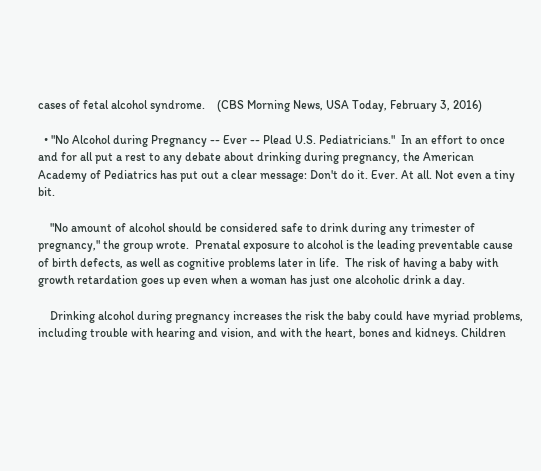cases of fetal alcohol syndrome.    (CBS Morning News, USA Today, February 3, 2016)

  • "No Alcohol during Pregnancy -- Ever -- Plead U.S. Pediatricians."  In an effort to once and for all put a rest to any debate about drinking during pregnancy, the American Academy of Pediatrics has put out a clear message: Don't do it. Ever. At all. Not even a tiny bit.

    "No amount of alcohol should be considered safe to drink during any trimester of pregnancy," the group wrote.  Prenatal exposure to alcohol is the leading preventable cause of birth defects, as well as cognitive problems later in life.  The risk of having a baby with growth retardation goes up even when a woman has just one alcoholic drink a day.

    Drinking alcohol during pregnancy increases the risk the baby could have myriad problems, including trouble with hearing and vision, and with the heart, bones and kidneys. Children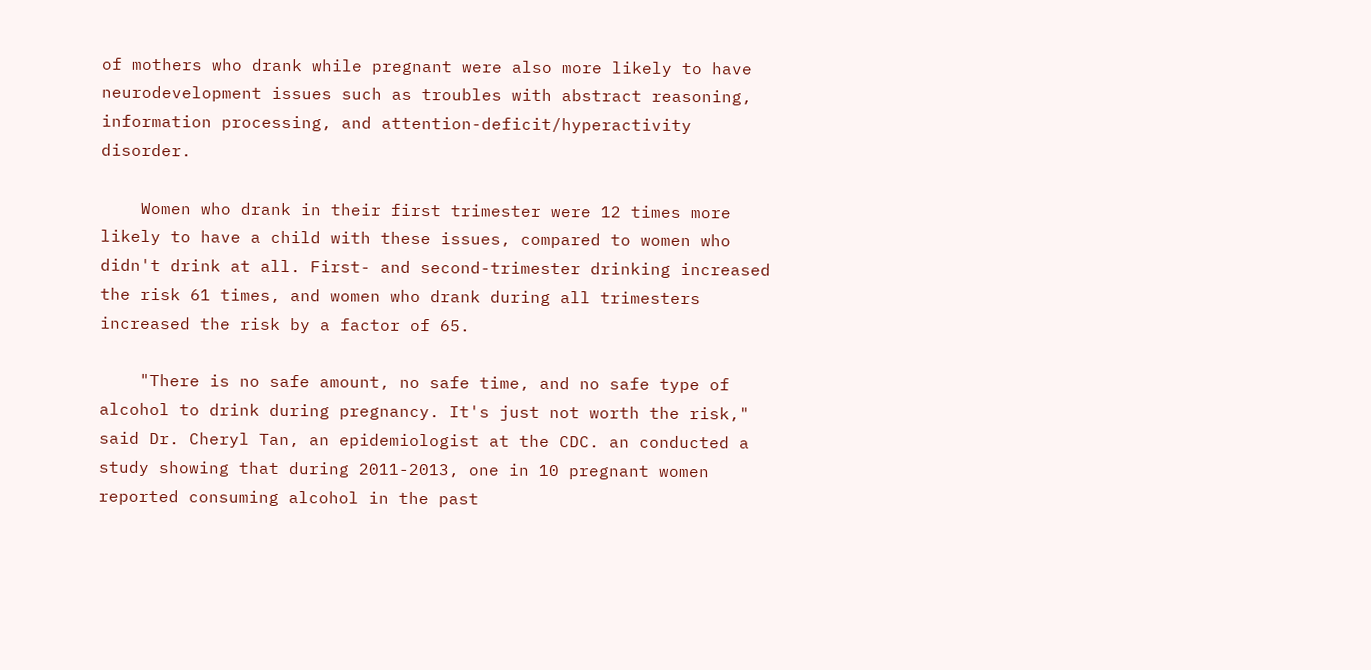of mothers who drank while pregnant were also more likely to have neurodevelopment issues such as troubles with abstract reasoning, information processing, and attention-deficit/hyperactivity disorder.

    Women who drank in their first trimester were 12 times more likely to have a child with these issues, compared to women who didn't drink at all. First- and second-trimester drinking increased the risk 61 times, and women who drank during all trimesters increased the risk by a factor of 65.

    "There is no safe amount, no safe time, and no safe type of alcohol to drink during pregnancy. It's just not worth the risk," said Dr. Cheryl Tan, an epidemiologist at the CDC. an conducted a study showing that during 2011-2013, one in 10 pregnant women reported consuming alcohol in the past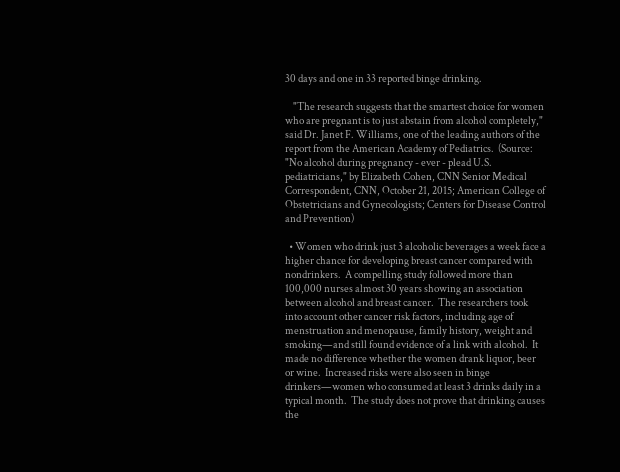30 days and one in 33 reported binge drinking.

    "The research suggests that the smartest choice for women who are pregnant is to just abstain from alcohol completely," said Dr. Janet F. Williams, one of the leading authors of the report from the American Academy of Pediatrics.  (Source: "No alcohol during pregnancy - ever - plead U.S. pediatricians," by Elizabeth Cohen, CNN Senior Medical Correspondent, CNN, October 21, 2015; American College of Obstetricians and Gynecologists; Centers for Disease Control and Prevention)

  • Women who drink just 3 alcoholic beverages a week face a higher chance for developing breast cancer compared with nondrinkers.  A compelling study followed more than 100,000 nurses almost 30 years showing an association between alcohol and breast cancer.  The researchers took into account other cancer risk factors, including age of menstruation and menopause, family history, weight and smoking—and still found evidence of a link with alcohol.  It made no difference whether the women drank liquor, beer or wine.  Increased risks were also seen in binge drinkers—women who consumed at least 3 drinks daily in a typical month.  The study does not prove that drinking causes the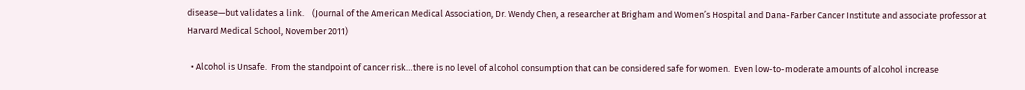disease—but validates a link.    (Journal of the American Medical Association, Dr. Wendy Chen, a researcher at Brigham and Women’s Hospital and Dana-Farber Cancer Institute and associate professor at Harvard Medical School, November 2011)

  • Alcohol is Unsafe.  From the standpoint of cancer risk…there is no level of alcohol consumption that can be considered safe for women.  Even low-to-moderate amounts of alcohol increase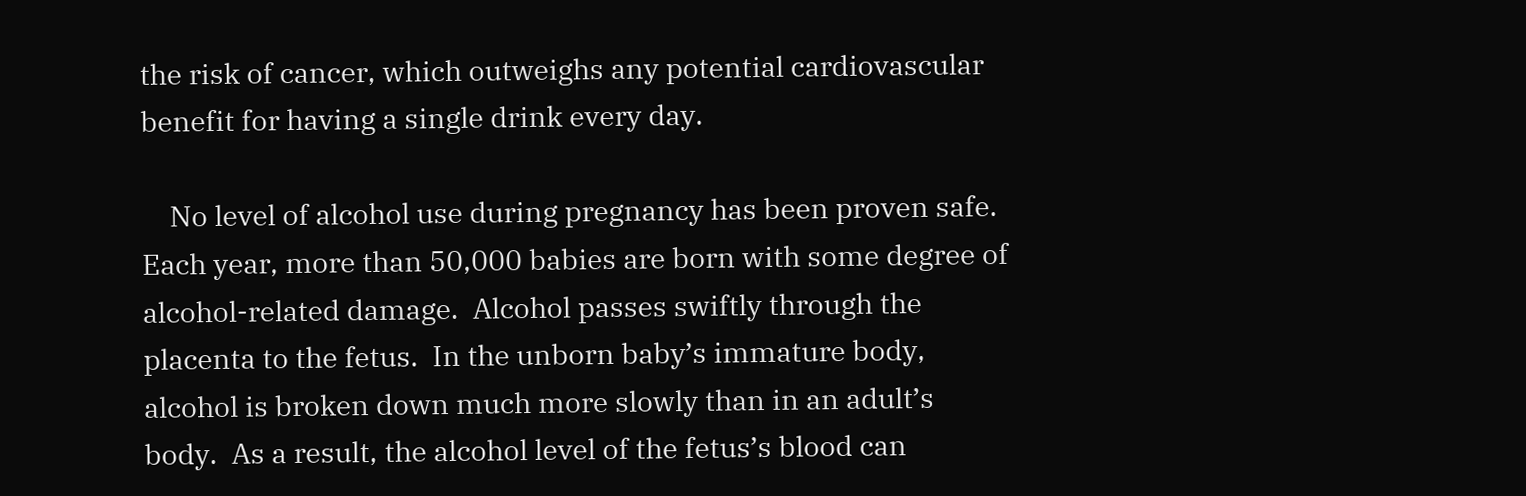the risk of cancer, which outweighs any potential cardiovascular benefit for having a single drink every day.

    No level of alcohol use during pregnancy has been proven safe.  Each year, more than 50,000 babies are born with some degree of alcohol-related damage.  Alcohol passes swiftly through the placenta to the fetus.  In the unborn baby’s immature body, alcohol is broken down much more slowly than in an adult’s body.  As a result, the alcohol level of the fetus’s blood can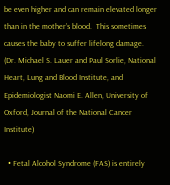be even higher and can remain elevated longer than in the mother’s blood.  This sometimes causes the baby to suffer lifelong damage.  (Dr. Michael S. Lauer and Paul Sorlie, National Heart, Lung and Blood Institute, and Epidemiologist Naomi E. Allen, University of Oxford, Journal of the National Cancer Institute)

  • Fetal Alcohol Syndrome (FAS) is entirely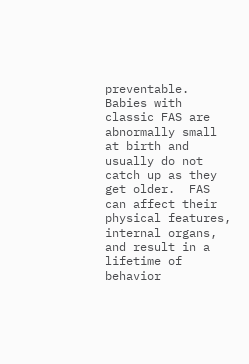preventable.  Babies with classic FAS are abnormally small at birth and usually do not catch up as they get older.  FAS can affect their physical features, internal organs, and result in a lifetime of behavior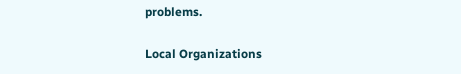problems.

Local Organizations